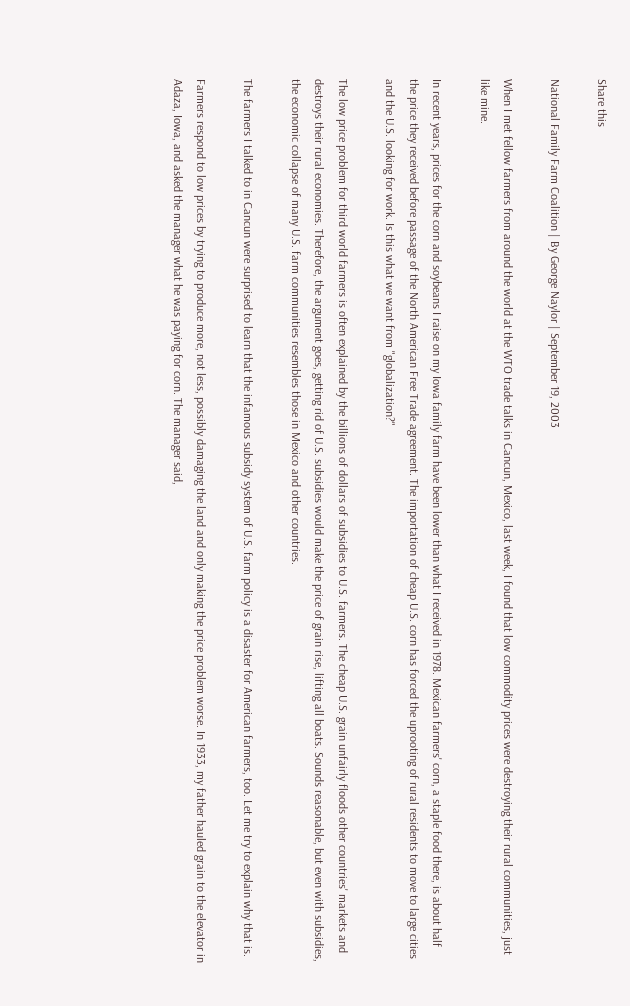Share this

National Family Farm Coalition | By George Naylor | September 19, 2003

When I met fellow farmers from around the world at the WTO trade talks in Cancun, Mexico, last week, I found that low commodity prices were destroying their rural communities, just like mine.

In recent years, prices for the corn and soybeans I raise on my Iowa family farm have been lower than what I received in 1978. Mexican farmers' corn, a staple food there, is about half the price they received before passage of the North American Free Trade agreement. The importation of cheap U.S. corn has forced the uprooting of rural residents to move to large cities and the U.S. looking for work. Is this what we want from "globalization?"

The low price problem for third world farmers is often explained by the billions of dollars of subsidies to U.S. farmers. The cheap U.S. grain unfairly floods other countries' markets and destroys their rural economies. Therefore, the argument goes, getting rid of U.S. subsidies would make the price of grain rise, lifting all boats. Sounds reasonable, but even with subsidies, the economic collapse of many U.S. farm communities resembles those in Mexico and other countries.

The farmers I talked to in Cancun were surprised to learn that the infamous subsidy system of U.S. farm policy is a disaster for American farmers, too. Let me try to explain why that is.

Farmers respond to low prices by trying to produce more, not less, possibly damaging the land and only making the price problem worse. In 1933, my father hauled grain to the elevator in Adaza, Iowa, and asked the manager what he was paying for corn. The manager said,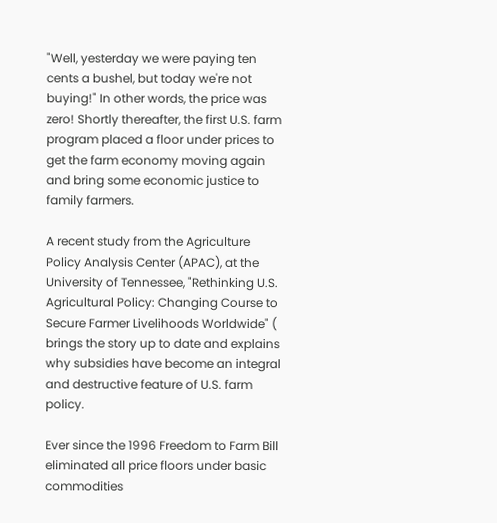"Well, yesterday we were paying ten cents a bushel, but today we're not buying!" In other words, the price was zero! Shortly thereafter, the first U.S. farm program placed a floor under prices to get the farm economy moving again and bring some economic justice to family farmers.

A recent study from the Agriculture Policy Analysis Center (APAC), at the University of Tennessee, "Rethinking U.S. Agricultural Policy: Changing Course to Secure Farmer Livelihoods Worldwide" ( brings the story up to date and explains why subsidies have become an integral and destructive feature of U.S. farm policy.

Ever since the 1996 Freedom to Farm Bill eliminated all price floors under basic commodities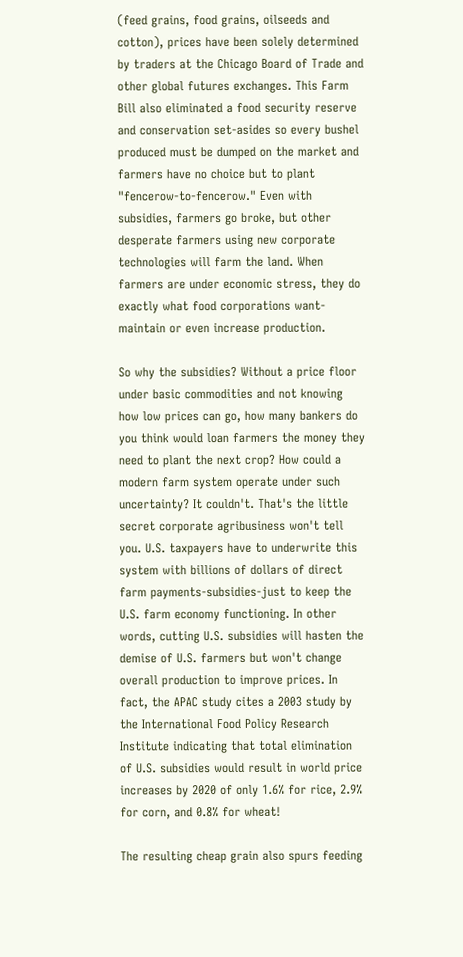(feed grains, food grains, oilseeds and cotton), prices have been solely determined by traders at the Chicago Board of Trade and other global futures exchanges. This Farm Bill also eliminated a food security reserve and conservation set-asides so every bushel produced must be dumped on the market and farmers have no choice but to plant "fencerow-to-fencerow." Even with subsidies, farmers go broke, but other desperate farmers using new corporate technologies will farm the land. When farmers are under economic stress, they do exactly what food corporations want-maintain or even increase production.

So why the subsidies? Without a price floor under basic commodities and not knowing how low prices can go, how many bankers do you think would loan farmers the money they need to plant the next crop? How could a modern farm system operate under such uncertainty? It couldn't. That's the little secret corporate agribusiness won't tell you. U.S. taxpayers have to underwrite this system with billions of dollars of direct farm payments-subsidies-just to keep the U.S. farm economy functioning. In other words, cutting U.S. subsidies will hasten the demise of U.S. farmers but won't change overall production to improve prices. In fact, the APAC study cites a 2003 study by the International Food Policy Research Institute indicating that total elimination of U.S. subsidies would result in world price increases by 2020 of only 1.6% for rice, 2.9% for corn, and 0.8% for wheat!

The resulting cheap grain also spurs feeding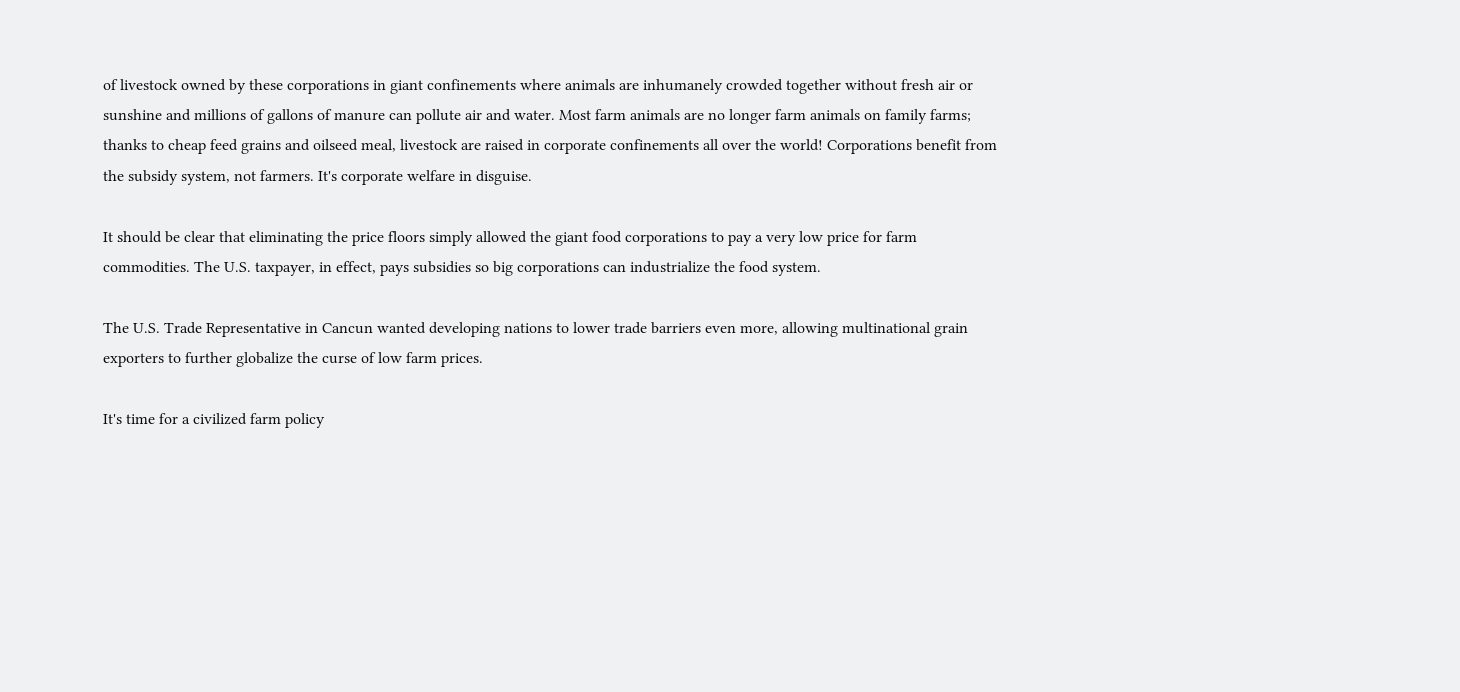of livestock owned by these corporations in giant confinements where animals are inhumanely crowded together without fresh air or sunshine and millions of gallons of manure can pollute air and water. Most farm animals are no longer farm animals on family farms; thanks to cheap feed grains and oilseed meal, livestock are raised in corporate confinements all over the world! Corporations benefit from the subsidy system, not farmers. It's corporate welfare in disguise.

It should be clear that eliminating the price floors simply allowed the giant food corporations to pay a very low price for farm commodities. The U.S. taxpayer, in effect, pays subsidies so big corporations can industrialize the food system.

The U.S. Trade Representative in Cancun wanted developing nations to lower trade barriers even more, allowing multinational grain exporters to further globalize the curse of low farm prices.

It's time for a civilized farm policy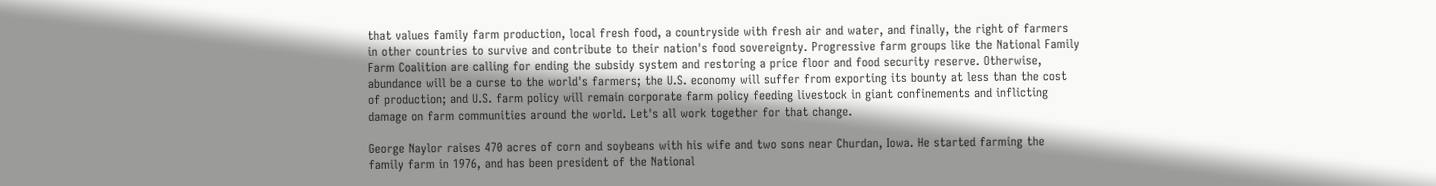that values family farm production, local fresh food, a countryside with fresh air and water, and finally, the right of farmers in other countries to survive and contribute to their nation's food sovereignty. Progressive farm groups like the National Family Farm Coalition are calling for ending the subsidy system and restoring a price floor and food security reserve. Otherwise, abundance will be a curse to the world's farmers; the U.S. economy will suffer from exporting its bounty at less than the cost of production; and U.S. farm policy will remain corporate farm policy feeding livestock in giant confinements and inflicting damage on farm communities around the world. Let's all work together for that change.

George Naylor raises 470 acres of corn and soybeans with his wife and two sons near Churdan, Iowa. He started farming the family farm in 1976, and has been president of the National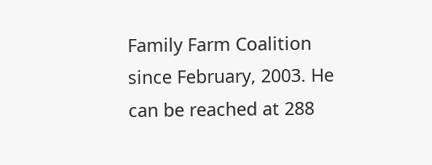Family Farm Coalition since February, 2003. He can be reached at 288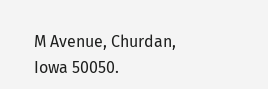M Avenue, Churdan, Iowa 50050.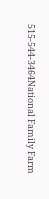515-544-3464National Family Farm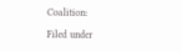Coalition:

Filed under